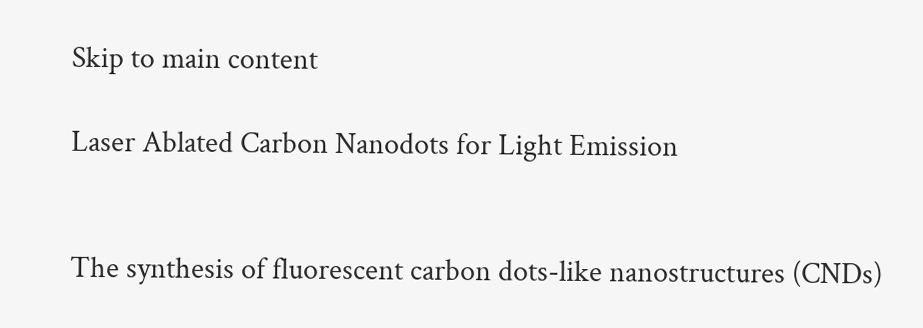Skip to main content

Laser Ablated Carbon Nanodots for Light Emission


The synthesis of fluorescent carbon dots-like nanostructures (CNDs)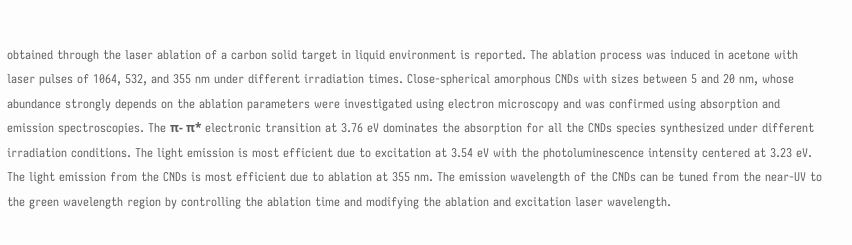obtained through the laser ablation of a carbon solid target in liquid environment is reported. The ablation process was induced in acetone with laser pulses of 1064, 532, and 355 nm under different irradiation times. Close-spherical amorphous CNDs with sizes between 5 and 20 nm, whose abundance strongly depends on the ablation parameters were investigated using electron microscopy and was confirmed using absorption and emission spectroscopies. The π- π* electronic transition at 3.76 eV dominates the absorption for all the CNDs species synthesized under different irradiation conditions. The light emission is most efficient due to excitation at 3.54 eV with the photoluminescence intensity centered at 3.23 eV. The light emission from the CNDs is most efficient due to ablation at 355 nm. The emission wavelength of the CNDs can be tuned from the near-UV to the green wavelength region by controlling the ablation time and modifying the ablation and excitation laser wavelength.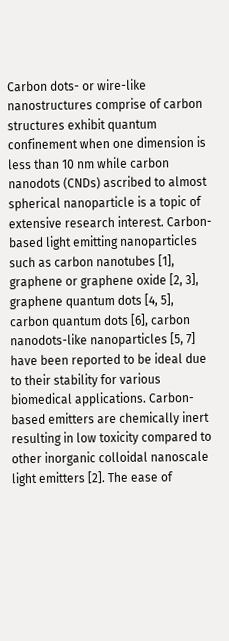Carbon dots- or wire-like nanostructures comprise of carbon structures exhibit quantum confinement when one dimension is less than 10 nm while carbon nanodots (CNDs) ascribed to almost spherical nanoparticle is a topic of extensive research interest. Carbon-based light emitting nanoparticles such as carbon nanotubes [1], graphene or graphene oxide [2, 3], graphene quantum dots [4, 5], carbon quantum dots [6], carbon nanodots-like nanoparticles [5, 7] have been reported to be ideal due to their stability for various biomedical applications. Carbon-based emitters are chemically inert resulting in low toxicity compared to other inorganic colloidal nanoscale light emitters [2]. The ease of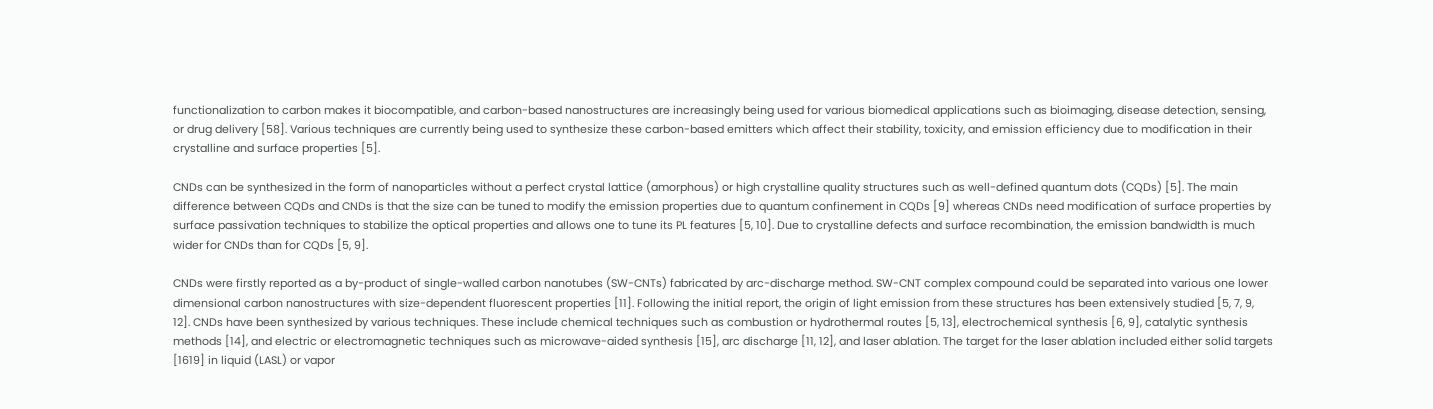functionalization to carbon makes it biocompatible, and carbon-based nanostructures are increasingly being used for various biomedical applications such as bioimaging, disease detection, sensing, or drug delivery [58]. Various techniques are currently being used to synthesize these carbon-based emitters which affect their stability, toxicity, and emission efficiency due to modification in their crystalline and surface properties [5].

CNDs can be synthesized in the form of nanoparticles without a perfect crystal lattice (amorphous) or high crystalline quality structures such as well-defined quantum dots (CQDs) [5]. The main difference between CQDs and CNDs is that the size can be tuned to modify the emission properties due to quantum confinement in CQDs [9] whereas CNDs need modification of surface properties by surface passivation techniques to stabilize the optical properties and allows one to tune its PL features [5, 10]. Due to crystalline defects and surface recombination, the emission bandwidth is much wider for CNDs than for CQDs [5, 9].

CNDs were firstly reported as a by-product of single-walled carbon nanotubes (SW-CNTs) fabricated by arc-discharge method. SW-CNT complex compound could be separated into various one lower dimensional carbon nanostructures with size-dependent fluorescent properties [11]. Following the initial report, the origin of light emission from these structures has been extensively studied [5, 7, 9, 12]. CNDs have been synthesized by various techniques. These include chemical techniques such as combustion or hydrothermal routes [5, 13], electrochemical synthesis [6, 9], catalytic synthesis methods [14], and electric or electromagnetic techniques such as microwave-aided synthesis [15], arc discharge [11, 12], and laser ablation. The target for the laser ablation included either solid targets [1619] in liquid (LASL) or vapor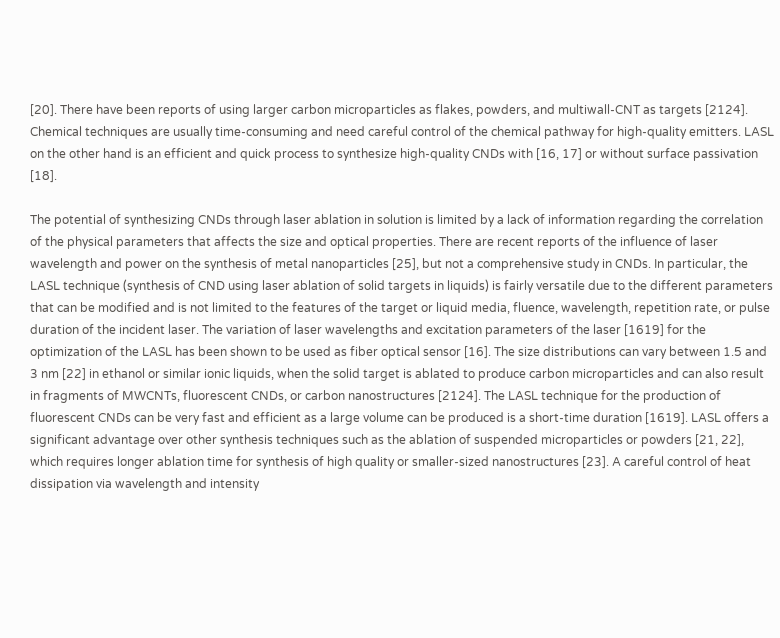[20]. There have been reports of using larger carbon microparticles as flakes, powders, and multiwall-CNT as targets [2124]. Chemical techniques are usually time-consuming and need careful control of the chemical pathway for high-quality emitters. LASL on the other hand is an efficient and quick process to synthesize high-quality CNDs with [16, 17] or without surface passivation [18].

The potential of synthesizing CNDs through laser ablation in solution is limited by a lack of information regarding the correlation of the physical parameters that affects the size and optical properties. There are recent reports of the influence of laser wavelength and power on the synthesis of metal nanoparticles [25], but not a comprehensive study in CNDs. In particular, the LASL technique (synthesis of CND using laser ablation of solid targets in liquids) is fairly versatile due to the different parameters that can be modified and is not limited to the features of the target or liquid media, fluence, wavelength, repetition rate, or pulse duration of the incident laser. The variation of laser wavelengths and excitation parameters of the laser [1619] for the optimization of the LASL has been shown to be used as fiber optical sensor [16]. The size distributions can vary between 1.5 and 3 nm [22] in ethanol or similar ionic liquids, when the solid target is ablated to produce carbon microparticles and can also result in fragments of MWCNTs, fluorescent CNDs, or carbon nanostructures [2124]. The LASL technique for the production of fluorescent CNDs can be very fast and efficient as a large volume can be produced is a short-time duration [1619]. LASL offers a significant advantage over other synthesis techniques such as the ablation of suspended microparticles or powders [21, 22], which requires longer ablation time for synthesis of high quality or smaller-sized nanostructures [23]. A careful control of heat dissipation via wavelength and intensity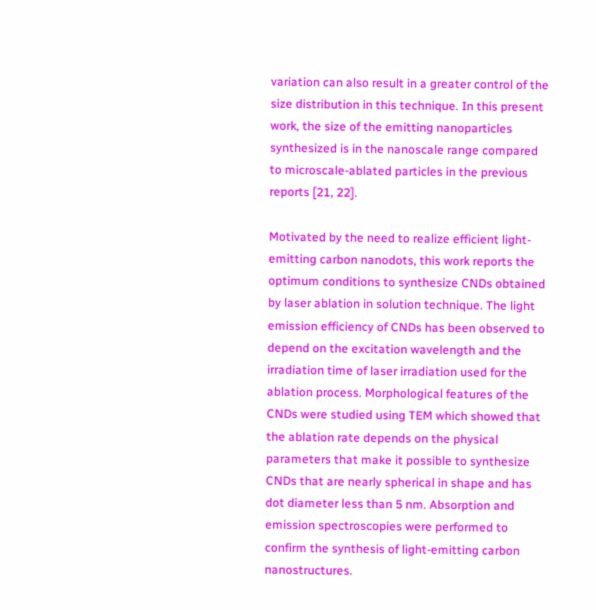variation can also result in a greater control of the size distribution in this technique. In this present work, the size of the emitting nanoparticles synthesized is in the nanoscale range compared to microscale-ablated particles in the previous reports [21, 22].

Motivated by the need to realize efficient light-emitting carbon nanodots, this work reports the optimum conditions to synthesize CNDs obtained by laser ablation in solution technique. The light emission efficiency of CNDs has been observed to depend on the excitation wavelength and the irradiation time of laser irradiation used for the ablation process. Morphological features of the CNDs were studied using TEM which showed that the ablation rate depends on the physical parameters that make it possible to synthesize CNDs that are nearly spherical in shape and has dot diameter less than 5 nm. Absorption and emission spectroscopies were performed to confirm the synthesis of light-emitting carbon nanostructures.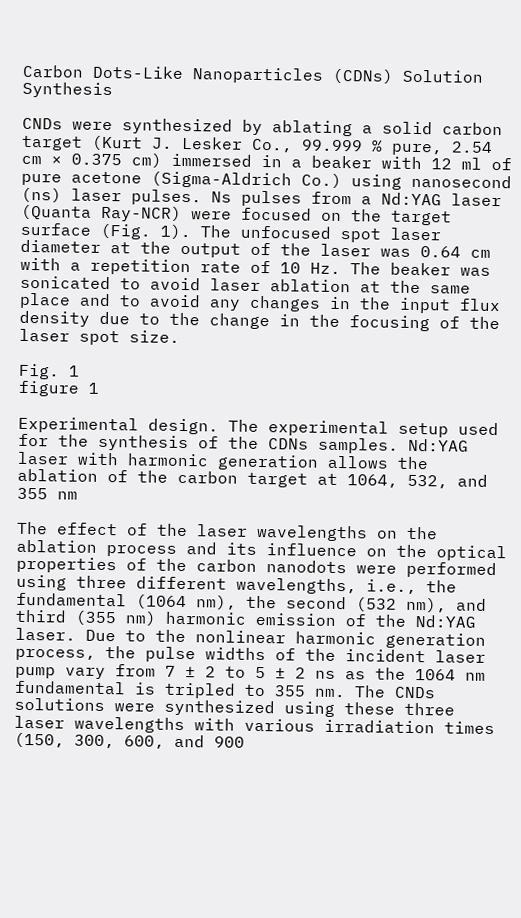Carbon Dots-Like Nanoparticles (CDNs) Solution Synthesis

CNDs were synthesized by ablating a solid carbon target (Kurt J. Lesker Co., 99.999 % pure, 2.54 cm × 0.375 cm) immersed in a beaker with 12 ml of pure acetone (Sigma-Aldrich Co.) using nanosecond (ns) laser pulses. Ns pulses from a Nd:YAG laser (Quanta Ray-NCR) were focused on the target surface (Fig. 1). The unfocused spot laser diameter at the output of the laser was 0.64 cm with a repetition rate of 10 Hz. The beaker was sonicated to avoid laser ablation at the same place and to avoid any changes in the input flux density due to the change in the focusing of the laser spot size.

Fig. 1
figure 1

Experimental design. The experimental setup used for the synthesis of the CDNs samples. Nd:YAG laser with harmonic generation allows the ablation of the carbon target at 1064, 532, and 355 nm

The effect of the laser wavelengths on the ablation process and its influence on the optical properties of the carbon nanodots were performed using three different wavelengths, i.e., the fundamental (1064 nm), the second (532 nm), and third (355 nm) harmonic emission of the Nd:YAG laser. Due to the nonlinear harmonic generation process, the pulse widths of the incident laser pump vary from 7 ± 2 to 5 ± 2 ns as the 1064 nm fundamental is tripled to 355 nm. The CNDs solutions were synthesized using these three laser wavelengths with various irradiation times (150, 300, 600, and 900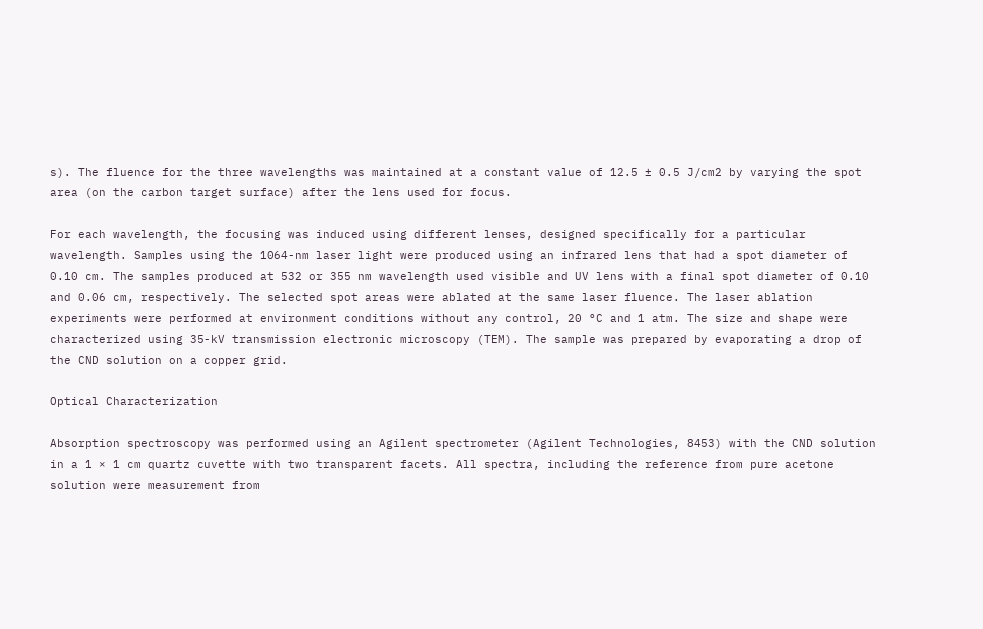s). The fluence for the three wavelengths was maintained at a constant value of 12.5 ± 0.5 J/cm2 by varying the spot area (on the carbon target surface) after the lens used for focus.

For each wavelength, the focusing was induced using different lenses, designed specifically for a particular wavelength. Samples using the 1064-nm laser light were produced using an infrared lens that had a spot diameter of 0.10 cm. The samples produced at 532 or 355 nm wavelength used visible and UV lens with a final spot diameter of 0.10 and 0.06 cm, respectively. The selected spot areas were ablated at the same laser fluence. The laser ablation experiments were performed at environment conditions without any control, 20 °C and 1 atm. The size and shape were characterized using 35-kV transmission electronic microscopy (TEM). The sample was prepared by evaporating a drop of the CND solution on a copper grid.

Optical Characterization

Absorption spectroscopy was performed using an Agilent spectrometer (Agilent Technologies, 8453) with the CND solution in a 1 × 1 cm quartz cuvette with two transparent facets. All spectra, including the reference from pure acetone solution were measurement from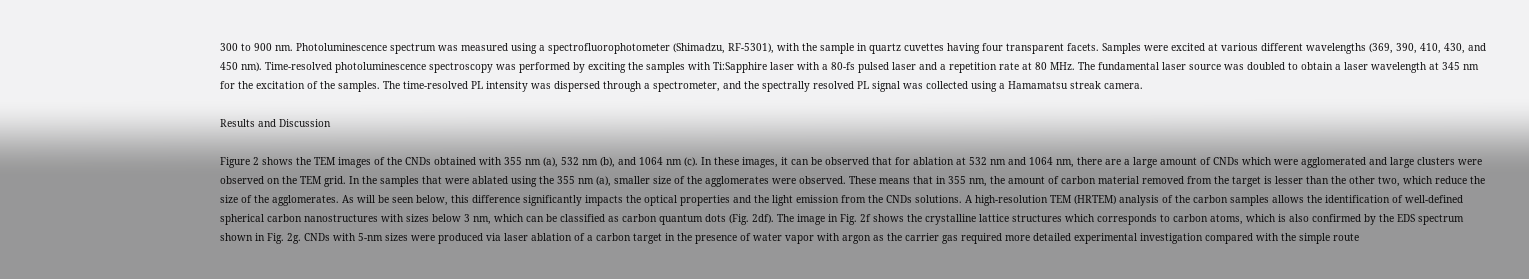300 to 900 nm. Photoluminescence spectrum was measured using a spectrofluorophotometer (Shimadzu, RF-5301), with the sample in quartz cuvettes having four transparent facets. Samples were excited at various different wavelengths (369, 390, 410, 430, and 450 nm). Time-resolved photoluminescence spectroscopy was performed by exciting the samples with Ti:Sapphire laser with a 80-fs pulsed laser and a repetition rate at 80 MHz. The fundamental laser source was doubled to obtain a laser wavelength at 345 nm for the excitation of the samples. The time-resolved PL intensity was dispersed through a spectrometer, and the spectrally resolved PL signal was collected using a Hamamatsu streak camera.

Results and Discussion

Figure 2 shows the TEM images of the CNDs obtained with 355 nm (a), 532 nm (b), and 1064 nm (c). In these images, it can be observed that for ablation at 532 nm and 1064 nm, there are a large amount of CNDs which were agglomerated and large clusters were observed on the TEM grid. In the samples that were ablated using the 355 nm (a), smaller size of the agglomerates were observed. These means that in 355 nm, the amount of carbon material removed from the target is lesser than the other two, which reduce the size of the agglomerates. As will be seen below, this difference significantly impacts the optical properties and the light emission from the CNDs solutions. A high-resolution TEM (HRTEM) analysis of the carbon samples allows the identification of well-defined spherical carbon nanostructures with sizes below 3 nm, which can be classified as carbon quantum dots (Fig. 2df). The image in Fig. 2f shows the crystalline lattice structures which corresponds to carbon atoms, which is also confirmed by the EDS spectrum shown in Fig. 2g. CNDs with 5-nm sizes were produced via laser ablation of a carbon target in the presence of water vapor with argon as the carrier gas required more detailed experimental investigation compared with the simple route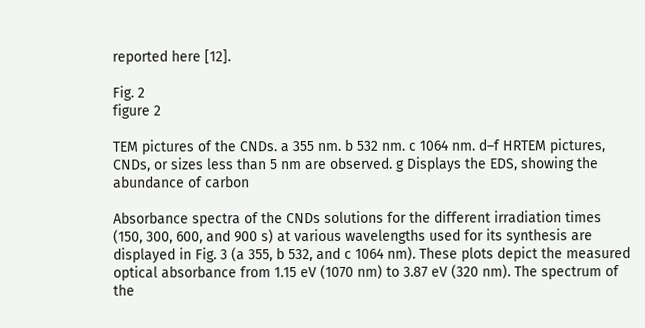reported here [12].

Fig. 2
figure 2

TEM pictures of the CNDs. a 355 nm. b 532 nm. c 1064 nm. d–f HRTEM pictures, CNDs, or sizes less than 5 nm are observed. g Displays the EDS, showing the abundance of carbon

Absorbance spectra of the CNDs solutions for the different irradiation times (150, 300, 600, and 900 s) at various wavelengths used for its synthesis are displayed in Fig. 3 (a 355, b 532, and c 1064 nm). These plots depict the measured optical absorbance from 1.15 eV (1070 nm) to 3.87 eV (320 nm). The spectrum of the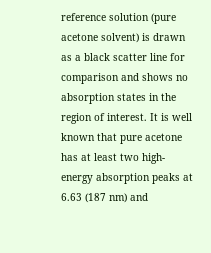reference solution (pure acetone solvent) is drawn as a black scatter line for comparison and shows no absorption states in the region of interest. It is well known that pure acetone has at least two high-energy absorption peaks at 6.63 (187 nm) and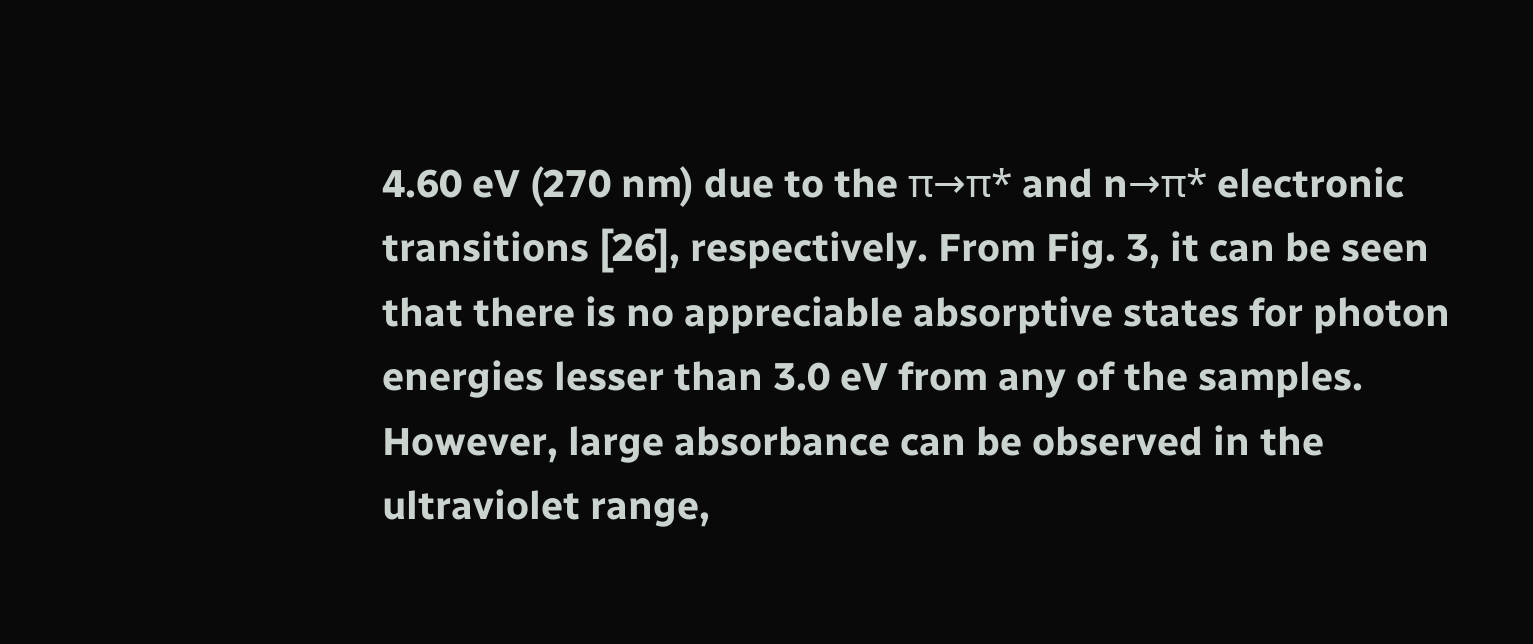4.60 eV (270 nm) due to the π→π* and n→π* electronic transitions [26], respectively. From Fig. 3, it can be seen that there is no appreciable absorptive states for photon energies lesser than 3.0 eV from any of the samples. However, large absorbance can be observed in the ultraviolet range,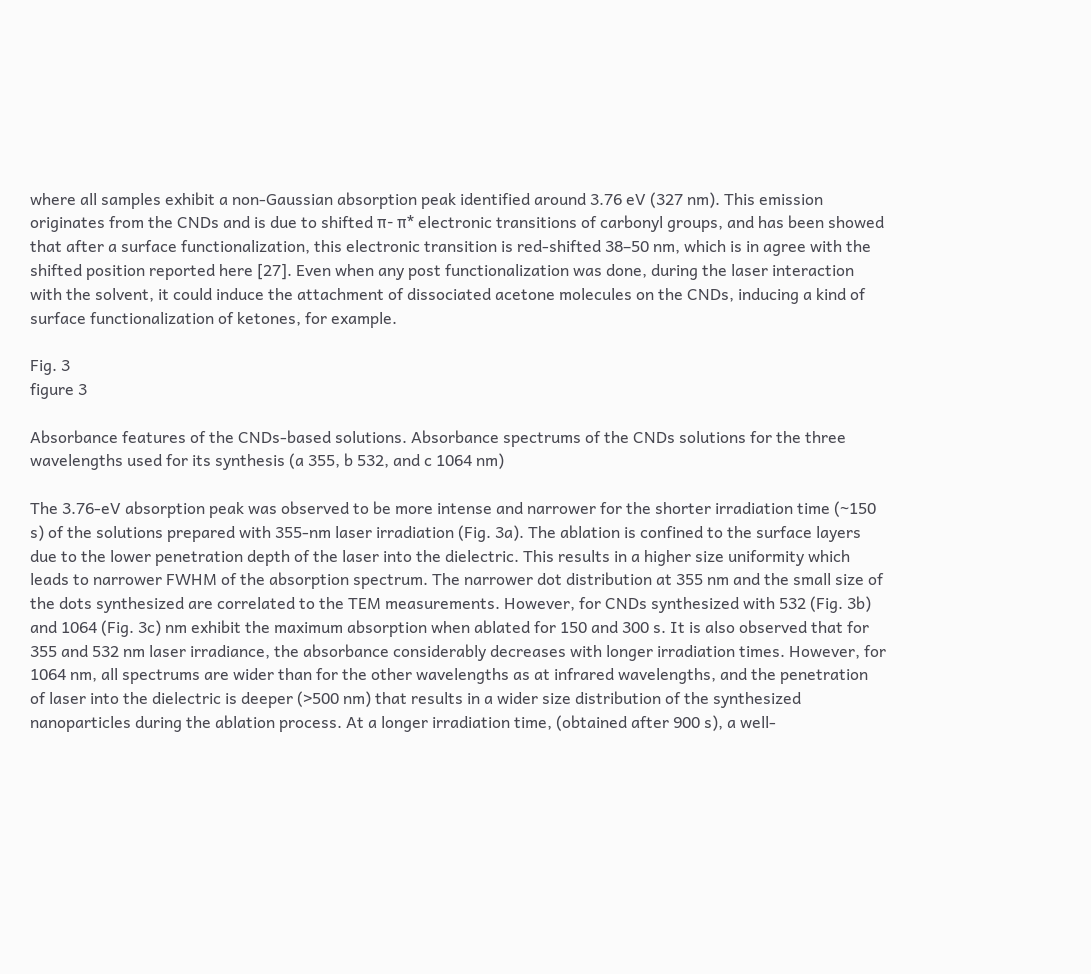where all samples exhibit a non-Gaussian absorption peak identified around 3.76 eV (327 nm). This emission originates from the CNDs and is due to shifted π- π* electronic transitions of carbonyl groups, and has been showed that after a surface functionalization, this electronic transition is red-shifted 38–50 nm, which is in agree with the shifted position reported here [27]. Even when any post functionalization was done, during the laser interaction with the solvent, it could induce the attachment of dissociated acetone molecules on the CNDs, inducing a kind of surface functionalization of ketones, for example.

Fig. 3
figure 3

Absorbance features of the CNDs-based solutions. Absorbance spectrums of the CNDs solutions for the three wavelengths used for its synthesis (a 355, b 532, and c 1064 nm)

The 3.76-eV absorption peak was observed to be more intense and narrower for the shorter irradiation time (~150 s) of the solutions prepared with 355-nm laser irradiation (Fig. 3a). The ablation is confined to the surface layers due to the lower penetration depth of the laser into the dielectric. This results in a higher size uniformity which leads to narrower FWHM of the absorption spectrum. The narrower dot distribution at 355 nm and the small size of the dots synthesized are correlated to the TEM measurements. However, for CNDs synthesized with 532 (Fig. 3b) and 1064 (Fig. 3c) nm exhibit the maximum absorption when ablated for 150 and 300 s. It is also observed that for 355 and 532 nm laser irradiance, the absorbance considerably decreases with longer irradiation times. However, for 1064 nm, all spectrums are wider than for the other wavelengths as at infrared wavelengths, and the penetration of laser into the dielectric is deeper (>500 nm) that results in a wider size distribution of the synthesized nanoparticles during the ablation process. At a longer irradiation time, (obtained after 900 s), a well-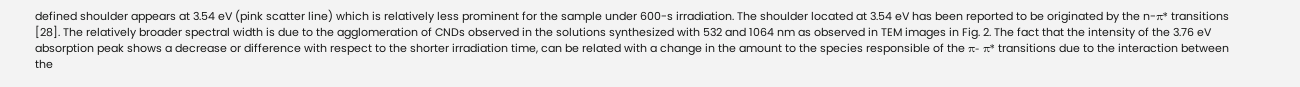defined shoulder appears at 3.54 eV (pink scatter line) which is relatively less prominent for the sample under 600-s irradiation. The shoulder located at 3.54 eV has been reported to be originated by the n-π* transitions [28]. The relatively broader spectral width is due to the agglomeration of CNDs observed in the solutions synthesized with 532 and 1064 nm as observed in TEM images in Fig. 2. The fact that the intensity of the 3.76 eV absorption peak shows a decrease or difference with respect to the shorter irradiation time, can be related with a change in the amount to the species responsible of the π- π* transitions due to the interaction between the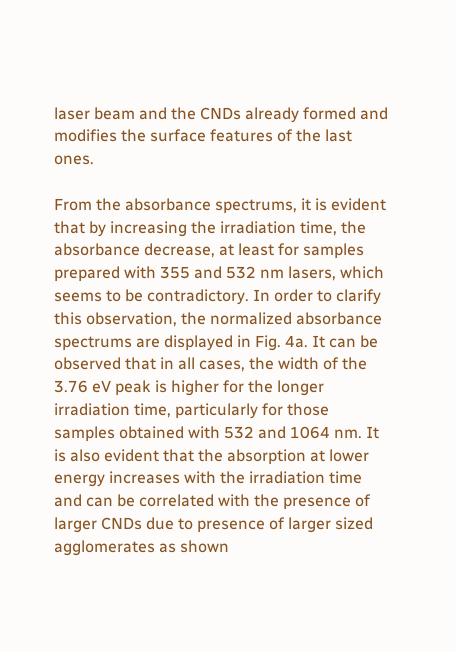laser beam and the CNDs already formed and modifies the surface features of the last ones.

From the absorbance spectrums, it is evident that by increasing the irradiation time, the absorbance decrease, at least for samples prepared with 355 and 532 nm lasers, which seems to be contradictory. In order to clarify this observation, the normalized absorbance spectrums are displayed in Fig. 4a. It can be observed that in all cases, the width of the 3.76 eV peak is higher for the longer irradiation time, particularly for those samples obtained with 532 and 1064 nm. It is also evident that the absorption at lower energy increases with the irradiation time and can be correlated with the presence of larger CNDs due to presence of larger sized agglomerates as shown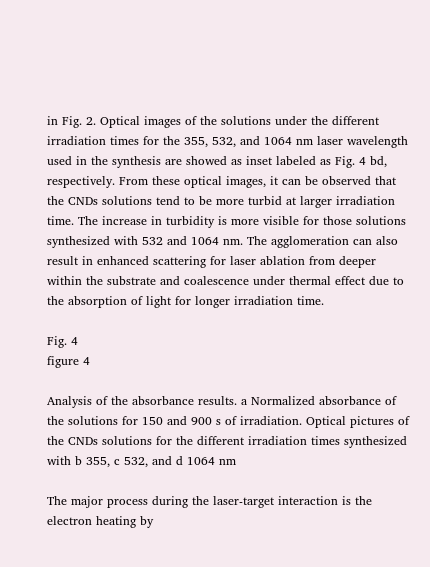in Fig. 2. Optical images of the solutions under the different irradiation times for the 355, 532, and 1064 nm laser wavelength used in the synthesis are showed as inset labeled as Fig. 4 bd, respectively. From these optical images, it can be observed that the CNDs solutions tend to be more turbid at larger irradiation time. The increase in turbidity is more visible for those solutions synthesized with 532 and 1064 nm. The agglomeration can also result in enhanced scattering for laser ablation from deeper within the substrate and coalescence under thermal effect due to the absorption of light for longer irradiation time.

Fig. 4
figure 4

Analysis of the absorbance results. a Normalized absorbance of the solutions for 150 and 900 s of irradiation. Optical pictures of the CNDs solutions for the different irradiation times synthesized with b 355, c 532, and d 1064 nm

The major process during the laser-target interaction is the electron heating by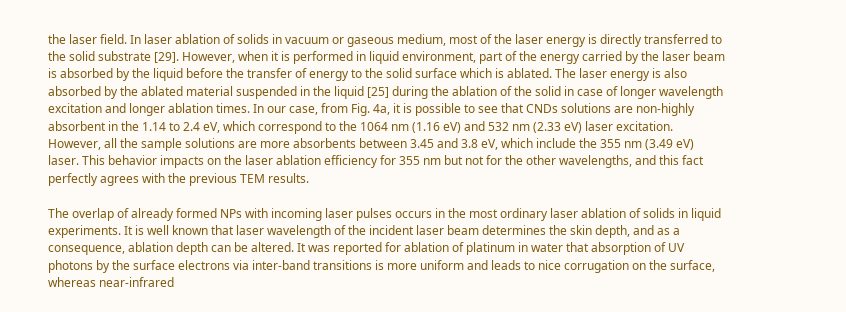the laser field. In laser ablation of solids in vacuum or gaseous medium, most of the laser energy is directly transferred to the solid substrate [29]. However, when it is performed in liquid environment, part of the energy carried by the laser beam is absorbed by the liquid before the transfer of energy to the solid surface which is ablated. The laser energy is also absorbed by the ablated material suspended in the liquid [25] during the ablation of the solid in case of longer wavelength excitation and longer ablation times. In our case, from Fig. 4a, it is possible to see that CNDs solutions are non-highly absorbent in the 1.14 to 2.4 eV, which correspond to the 1064 nm (1.16 eV) and 532 nm (2.33 eV) laser excitation. However, all the sample solutions are more absorbents between 3.45 and 3.8 eV, which include the 355 nm (3.49 eV) laser. This behavior impacts on the laser ablation efficiency for 355 nm but not for the other wavelengths, and this fact perfectly agrees with the previous TEM results.

The overlap of already formed NPs with incoming laser pulses occurs in the most ordinary laser ablation of solids in liquid experiments. It is well known that laser wavelength of the incident laser beam determines the skin depth, and as a consequence, ablation depth can be altered. It was reported for ablation of platinum in water that absorption of UV photons by the surface electrons via inter-band transitions is more uniform and leads to nice corrugation on the surface, whereas near-infrared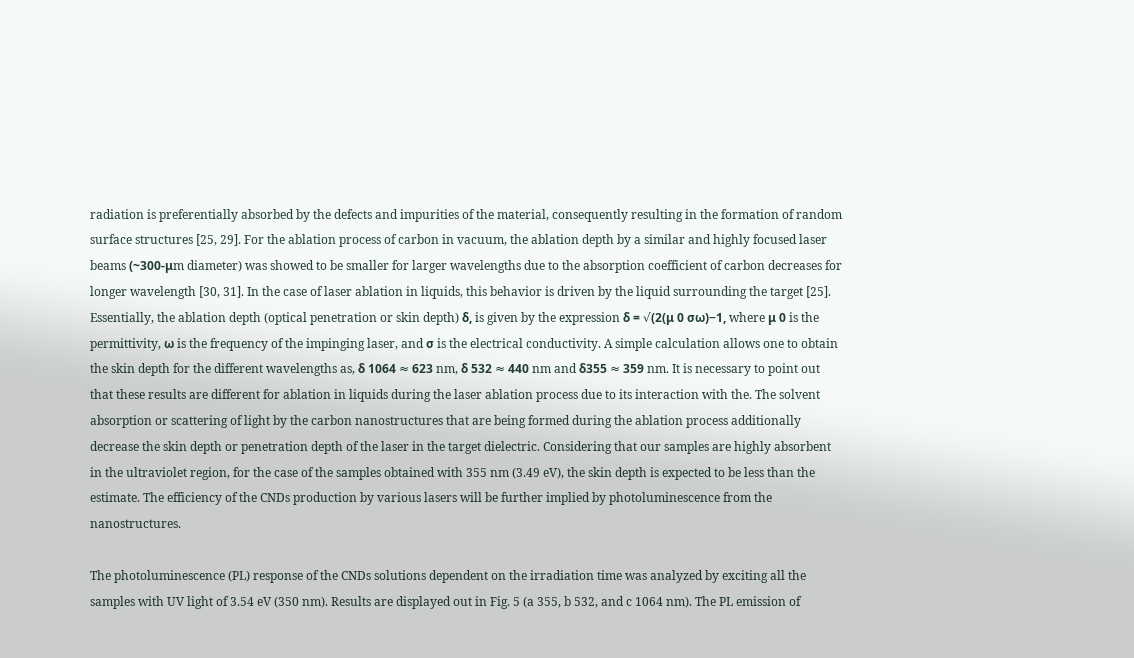radiation is preferentially absorbed by the defects and impurities of the material, consequently resulting in the formation of random surface structures [25, 29]. For the ablation process of carbon in vacuum, the ablation depth by a similar and highly focused laser beams (~300-μm diameter) was showed to be smaller for larger wavelengths due to the absorption coefficient of carbon decreases for longer wavelength [30, 31]. In the case of laser ablation in liquids, this behavior is driven by the liquid surrounding the target [25]. Essentially, the ablation depth (optical penetration or skin depth) δ, is given by the expression δ = √(2(μ 0 σω)−1, where μ 0 is the permittivity, ω is the frequency of the impinging laser, and σ is the electrical conductivity. A simple calculation allows one to obtain the skin depth for the different wavelengths as, δ 1064 ≈ 623 nm, δ 532 ≈ 440 nm and δ355 ≈ 359 nm. It is necessary to point out that these results are different for ablation in liquids during the laser ablation process due to its interaction with the. The solvent absorption or scattering of light by the carbon nanostructures that are being formed during the ablation process additionally decrease the skin depth or penetration depth of the laser in the target dielectric. Considering that our samples are highly absorbent in the ultraviolet region, for the case of the samples obtained with 355 nm (3.49 eV), the skin depth is expected to be less than the estimate. The efficiency of the CNDs production by various lasers will be further implied by photoluminescence from the nanostructures.

The photoluminescence (PL) response of the CNDs solutions dependent on the irradiation time was analyzed by exciting all the samples with UV light of 3.54 eV (350 nm). Results are displayed out in Fig. 5 (a 355, b 532, and c 1064 nm). The PL emission of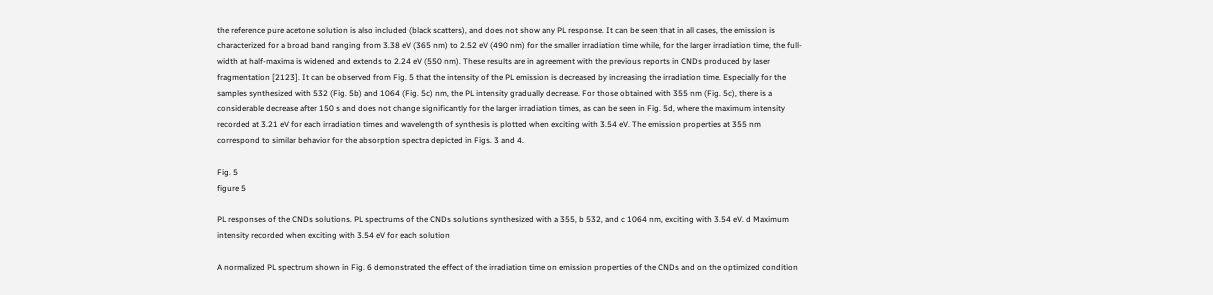the reference pure acetone solution is also included (black scatters), and does not show any PL response. It can be seen that in all cases, the emission is characterized for a broad band ranging from 3.38 eV (365 nm) to 2.52 eV (490 nm) for the smaller irradiation time while, for the larger irradiation time, the full-width at half-maxima is widened and extends to 2.24 eV (550 nm). These results are in agreement with the previous reports in CNDs produced by laser fragmentation [2123]. It can be observed from Fig. 5 that the intensity of the PL emission is decreased by increasing the irradiation time. Especially for the samples synthesized with 532 (Fig. 5b) and 1064 (Fig. 5c) nm, the PL intensity gradually decrease. For those obtained with 355 nm (Fig. 5c), there is a considerable decrease after 150 s and does not change significantly for the larger irradiation times, as can be seen in Fig. 5d, where the maximum intensity recorded at 3.21 eV for each irradiation times and wavelength of synthesis is plotted when exciting with 3.54 eV. The emission properties at 355 nm correspond to similar behavior for the absorption spectra depicted in Figs. 3 and 4.

Fig. 5
figure 5

PL responses of the CNDs solutions. PL spectrums of the CNDs solutions synthesized with a 355, b 532, and c 1064 nm, exciting with 3.54 eV. d Maximum intensity recorded when exciting with 3.54 eV for each solution

A normalized PL spectrum shown in Fig. 6 demonstrated the effect of the irradiation time on emission properties of the CNDs and on the optimized condition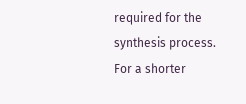required for the synthesis process. For a shorter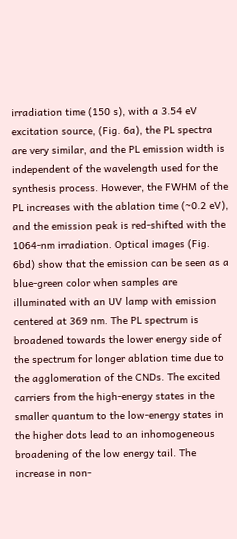irradiation time (150 s), with a 3.54 eV excitation source, (Fig. 6a), the PL spectra are very similar, and the PL emission width is independent of the wavelength used for the synthesis process. However, the FWHM of the PL increases with the ablation time (~0.2 eV), and the emission peak is red-shifted with the 1064-nm irradiation. Optical images (Fig. 6bd) show that the emission can be seen as a blue-green color when samples are illuminated with an UV lamp with emission centered at 369 nm. The PL spectrum is broadened towards the lower energy side of the spectrum for longer ablation time due to the agglomeration of the CNDs. The excited carriers from the high-energy states in the smaller quantum to the low-energy states in the higher dots lead to an inhomogeneous broadening of the low energy tail. The increase in non-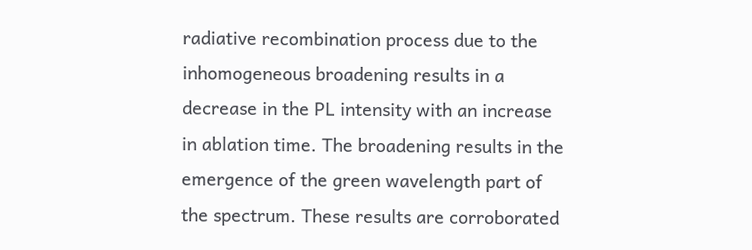radiative recombination process due to the inhomogeneous broadening results in a decrease in the PL intensity with an increase in ablation time. The broadening results in the emergence of the green wavelength part of the spectrum. These results are corroborated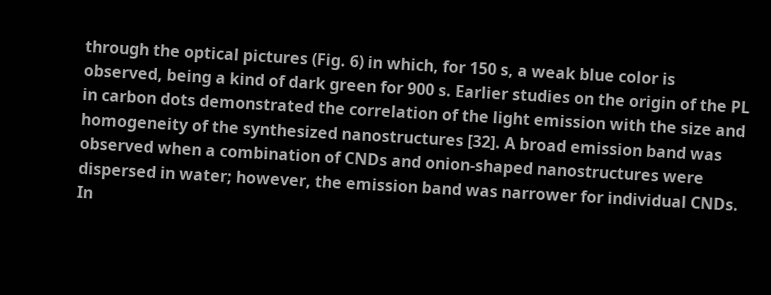through the optical pictures (Fig. 6) in which, for 150 s, a weak blue color is observed, being a kind of dark green for 900 s. Earlier studies on the origin of the PL in carbon dots demonstrated the correlation of the light emission with the size and homogeneity of the synthesized nanostructures [32]. A broad emission band was observed when a combination of CNDs and onion-shaped nanostructures were dispersed in water; however, the emission band was narrower for individual CNDs. In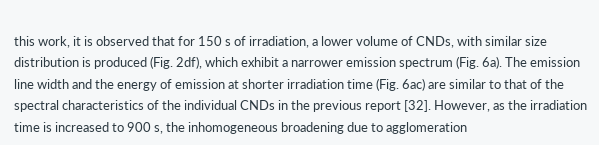this work, it is observed that for 150 s of irradiation, a lower volume of CNDs, with similar size distribution is produced (Fig. 2df), which exhibit a narrower emission spectrum (Fig. 6a). The emission line width and the energy of emission at shorter irradiation time (Fig. 6ac) are similar to that of the spectral characteristics of the individual CNDs in the previous report [32]. However, as the irradiation time is increased to 900 s, the inhomogeneous broadening due to agglomeration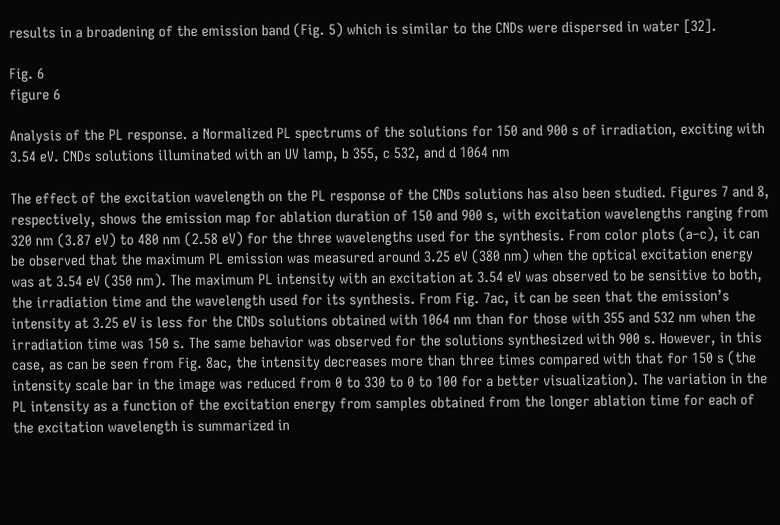results in a broadening of the emission band (Fig. 5) which is similar to the CNDs were dispersed in water [32].

Fig. 6
figure 6

Analysis of the PL response. a Normalized PL spectrums of the solutions for 150 and 900 s of irradiation, exciting with 3.54 eV. CNDs solutions illuminated with an UV lamp, b 355, c 532, and d 1064 nm

The effect of the excitation wavelength on the PL response of the CNDs solutions has also been studied. Figures 7 and 8, respectively, shows the emission map for ablation duration of 150 and 900 s, with excitation wavelengths ranging from 320 nm (3.87 eV) to 480 nm (2.58 eV) for the three wavelengths used for the synthesis. From color plots (a–c), it can be observed that the maximum PL emission was measured around 3.25 eV (380 nm) when the optical excitation energy was at 3.54 eV (350 nm). The maximum PL intensity with an excitation at 3.54 eV was observed to be sensitive to both, the irradiation time and the wavelength used for its synthesis. From Fig. 7ac, it can be seen that the emission’s intensity at 3.25 eV is less for the CNDs solutions obtained with 1064 nm than for those with 355 and 532 nm when the irradiation time was 150 s. The same behavior was observed for the solutions synthesized with 900 s. However, in this case, as can be seen from Fig. 8ac, the intensity decreases more than three times compared with that for 150 s (the intensity scale bar in the image was reduced from 0 to 330 to 0 to 100 for a better visualization). The variation in the PL intensity as a function of the excitation energy from samples obtained from the longer ablation time for each of the excitation wavelength is summarized in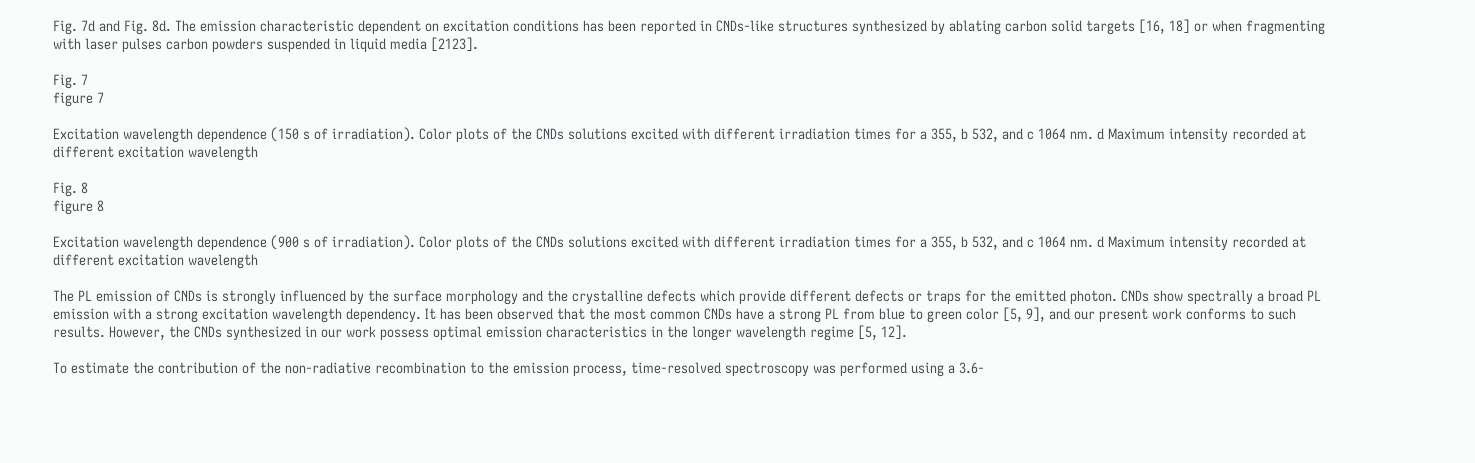Fig. 7d and Fig. 8d. The emission characteristic dependent on excitation conditions has been reported in CNDs-like structures synthesized by ablating carbon solid targets [16, 18] or when fragmenting with laser pulses carbon powders suspended in liquid media [2123].

Fig. 7
figure 7

Excitation wavelength dependence (150 s of irradiation). Color plots of the CNDs solutions excited with different irradiation times for a 355, b 532, and c 1064 nm. d Maximum intensity recorded at different excitation wavelength

Fig. 8
figure 8

Excitation wavelength dependence (900 s of irradiation). Color plots of the CNDs solutions excited with different irradiation times for a 355, b 532, and c 1064 nm. d Maximum intensity recorded at different excitation wavelength

The PL emission of CNDs is strongly influenced by the surface morphology and the crystalline defects which provide different defects or traps for the emitted photon. CNDs show spectrally a broad PL emission with a strong excitation wavelength dependency. It has been observed that the most common CNDs have a strong PL from blue to green color [5, 9], and our present work conforms to such results. However, the CNDs synthesized in our work possess optimal emission characteristics in the longer wavelength regime [5, 12].

To estimate the contribution of the non-radiative recombination to the emission process, time-resolved spectroscopy was performed using a 3.6-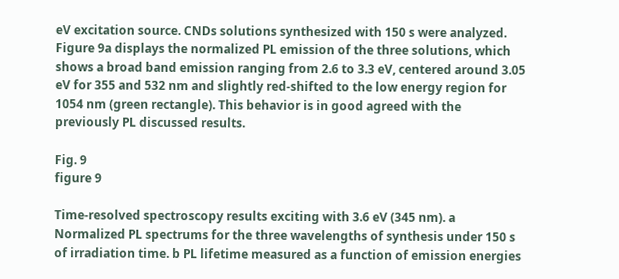eV excitation source. CNDs solutions synthesized with 150 s were analyzed. Figure 9a displays the normalized PL emission of the three solutions, which shows a broad band emission ranging from 2.6 to 3.3 eV, centered around 3.05 eV for 355 and 532 nm and slightly red-shifted to the low energy region for 1054 nm (green rectangle). This behavior is in good agreed with the previously PL discussed results.

Fig. 9
figure 9

Time-resolved spectroscopy results exciting with 3.6 eV (345 nm). a Normalized PL spectrums for the three wavelengths of synthesis under 150 s of irradiation time. b PL lifetime measured as a function of emission energies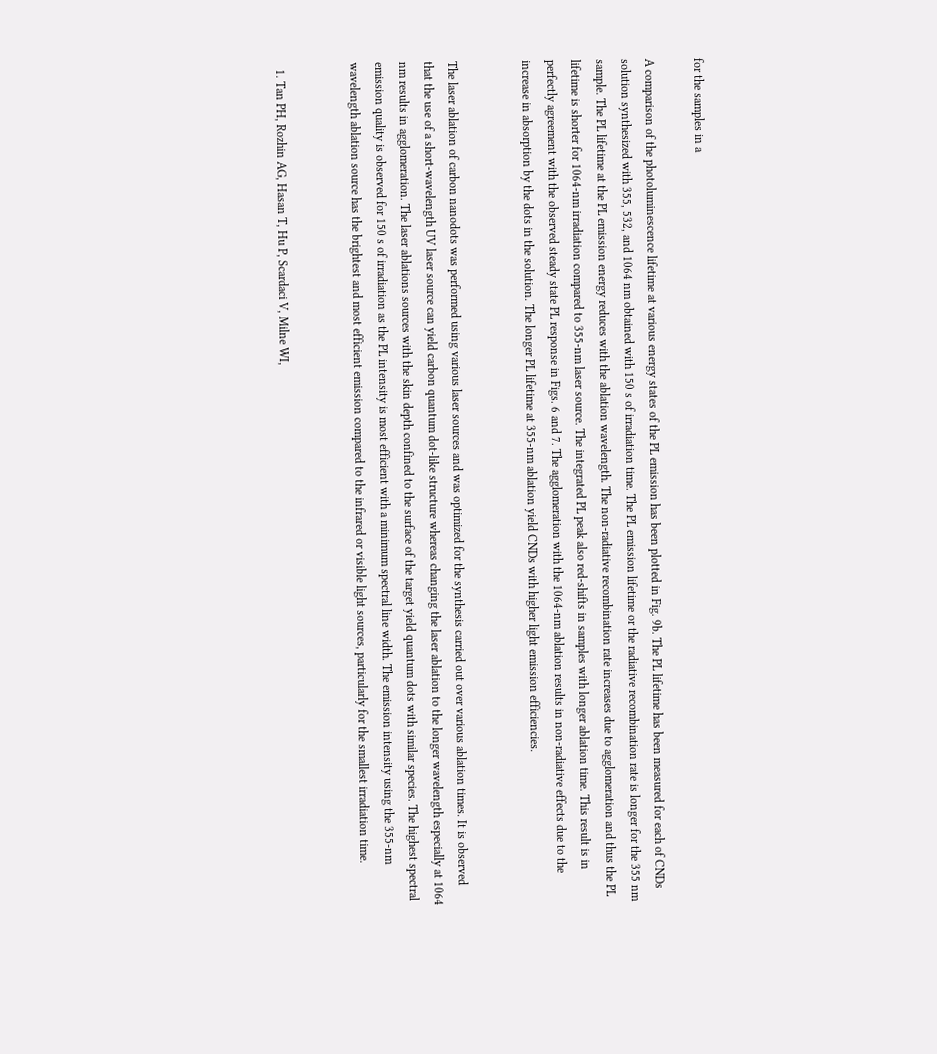for the samples in a

A comparison of the photoluminescence lifetime at various energy states of the PL emission has been plotted in Fig. 9b. The PL lifetime has been measured for each of CNDs solution synthesized with 355, 532, and 1064 nm obtained with 150 s of irradiation time. The PL emission lifetime or the radiative recombination rate is longer for the 355 nm sample. The PL lifetime at the PL emission energy reduces with the ablation wavelength. The non-radiative recombination rate increases due to agglomeration and thus the PL lifetime is shorter for 1064-nm irradiation compared to 355-nm laser source. The integrated PL peak also red-shifts in samples with longer ablation time. This result is in perfectly agreement with the observed steady state PL response in Figs. 6 and 7. The agglomeration with the 1064-nm ablation results in non-radiative effects due to the increase in absorption by the dots in the solution. The longer PL lifetime at 355-nm ablation yield CNDs with higher light emission efficiencies.


The laser ablation of carbon nanodots was performed using various laser sources and was optimized for the synthesis carried out over various ablation times. It is observed that the use of a short-wavelength UV laser source can yield carbon quantum dot-like structure whereas changing the laser ablation to the longer wavelength especially at 1064 nm results in agglomeration. The laser ablations sources with the skin depth confined to the surface of the target yield quantum dots with similar species. The highest spectral emission quality is observed for 150 s of irradiation as the PL intensity is most efficient with a minimum spectral line width. The emission intensity using the 355-nm wavelength ablation source has the brightest and most efficient emission compared to the infrared or visible light sources, particularly for the smallest irradiation time.


  1. Tan PH, Rozhin AG, Hasan T, Hu P, Scardaci V, Milne WI,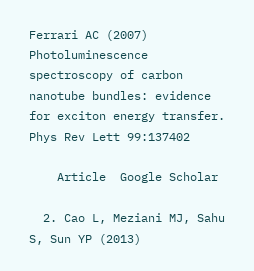Ferrari AC (2007) Photoluminescence spectroscopy of carbon nanotube bundles: evidence for exciton energy transfer. Phys Rev Lett 99:137402

    Article  Google Scholar

  2. Cao L, Meziani MJ, Sahu S, Sun YP (2013)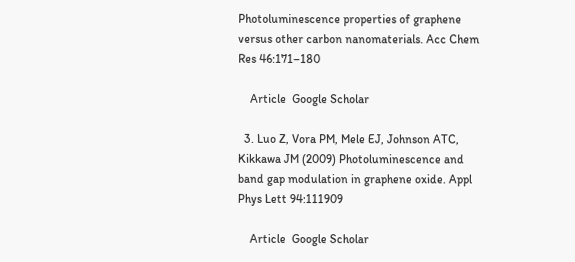Photoluminescence properties of graphene versus other carbon nanomaterials. Acc Chem Res 46:171–180

    Article  Google Scholar

  3. Luo Z, Vora PM, Mele EJ, Johnson ATC, Kikkawa JM (2009) Photoluminescence and band gap modulation in graphene oxide. Appl Phys Lett 94:111909

    Article  Google Scholar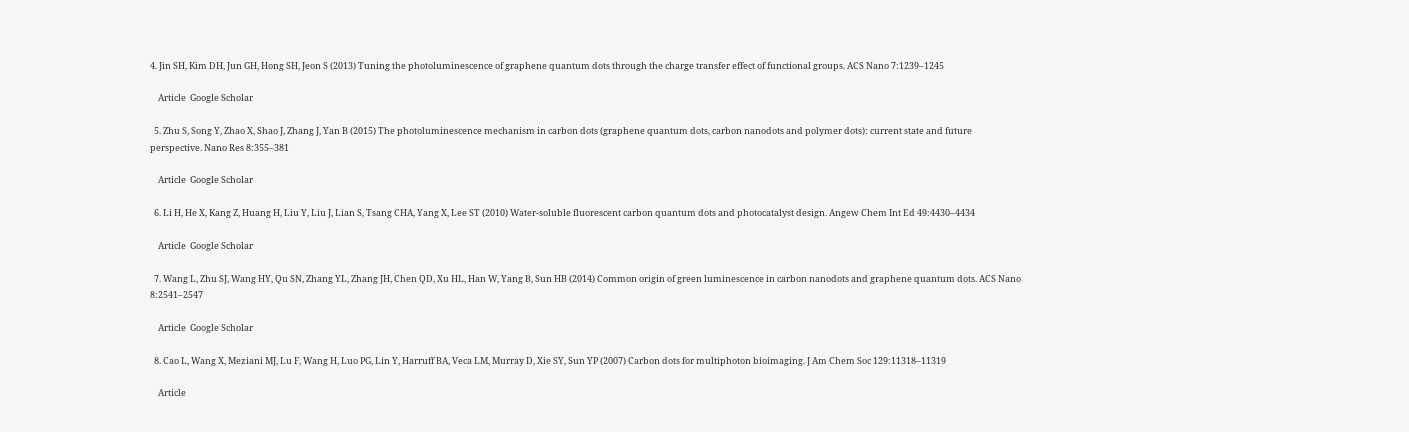4. Jin SH, Kim DH, Jun GH, Hong SH, Jeon S (2013) Tuning the photoluminescence of graphene quantum dots through the charge transfer effect of functional groups. ACS Nano 7:1239–1245

    Article  Google Scholar

  5. Zhu S, Song Y, Zhao X, Shao J, Zhang J, Yan B (2015) The photoluminescence mechanism in carbon dots (graphene quantum dots, carbon nanodots and polymer dots): current state and future perspective. Nano Res 8:355–381

    Article  Google Scholar

  6. Li H, He X, Kang Z, Huang H, Liu Y, Liu J, Lian S, Tsang CHA, Yang X, Lee ST (2010) Water-soluble fluorescent carbon quantum dots and photocatalyst design. Angew Chem Int Ed 49:4430–4434

    Article  Google Scholar

  7. Wang L, Zhu SJ, Wang HY, Qu SN, Zhang YL, Zhang JH, Chen QD, Xu HL, Han W, Yang B, Sun HB (2014) Common origin of green luminescence in carbon nanodots and graphene quantum dots. ACS Nano 8:2541–2547

    Article  Google Scholar

  8. Cao L, Wang X, Meziani MJ, Lu F, Wang H, Luo PG, Lin Y, Harruff BA, Veca LM, Murray D, Xie SY, Sun YP (2007) Carbon dots for multiphoton bioimaging. J Am Chem Soc 129:11318–11319

    Article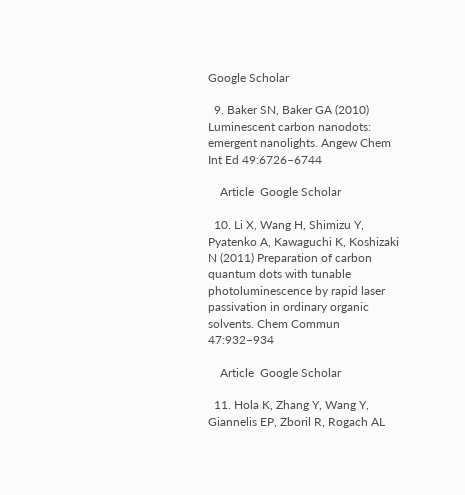Google Scholar

  9. Baker SN, Baker GA (2010) Luminescent carbon nanodots: emergent nanolights. Angew Chem Int Ed 49:6726–6744

    Article  Google Scholar

  10. Li X, Wang H, Shimizu Y, Pyatenko A, Kawaguchi K, Koshizaki N (2011) Preparation of carbon quantum dots with tunable photoluminescence by rapid laser passivation in ordinary organic solvents. Chem Commun 47:932–934

    Article  Google Scholar

  11. Hola K, Zhang Y, Wang Y, Giannelis EP, Zboril R, Rogach AL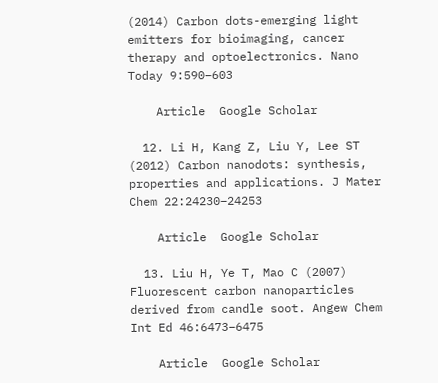(2014) Carbon dots-emerging light emitters for bioimaging, cancer therapy and optoelectronics. Nano Today 9:590–603

    Article  Google Scholar

  12. Li H, Kang Z, Liu Y, Lee ST (2012) Carbon nanodots: synthesis, properties and applications. J Mater Chem 22:24230–24253

    Article  Google Scholar

  13. Liu H, Ye T, Mao C (2007) Fluorescent carbon nanoparticles derived from candle soot. Angew Chem Int Ed 46:6473–6475

    Article  Google Scholar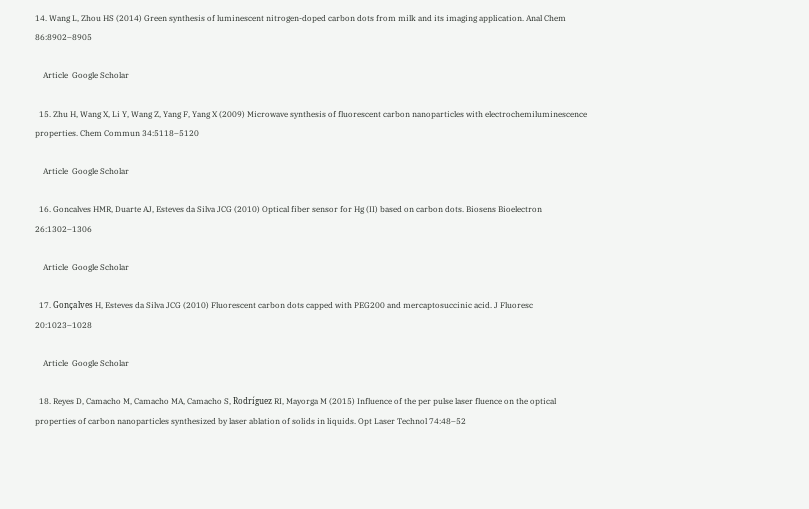14. Wang L, Zhou HS (2014) Green synthesis of luminescent nitrogen-doped carbon dots from milk and its imaging application. Anal Chem 86:8902–8905

    Article  Google Scholar

  15. Zhu H, Wang X, Li Y, Wang Z, Yang F, Yang X (2009) Microwave synthesis of fluorescent carbon nanoparticles with electrochemiluminescence properties. Chem Commun 34:5118–5120

    Article  Google Scholar

  16. Goncalves HMR, Duarte AJ, Esteves da Silva JCG (2010) Optical fiber sensor for Hg (II) based on carbon dots. Biosens Bioelectron 26:1302–1306

    Article  Google Scholar

  17. Gonçalves H, Esteves da Silva JCG (2010) Fluorescent carbon dots capped with PEG200 and mercaptosuccinic acid. J Fluoresc 20:1023–1028

    Article  Google Scholar

  18. Reyes D, Camacho M, Camacho MA, Camacho S, Rodríguez RI, Mayorga M (2015) Influence of the per pulse laser fluence on the optical properties of carbon nanoparticles synthesized by laser ablation of solids in liquids. Opt Laser Technol 74:48–52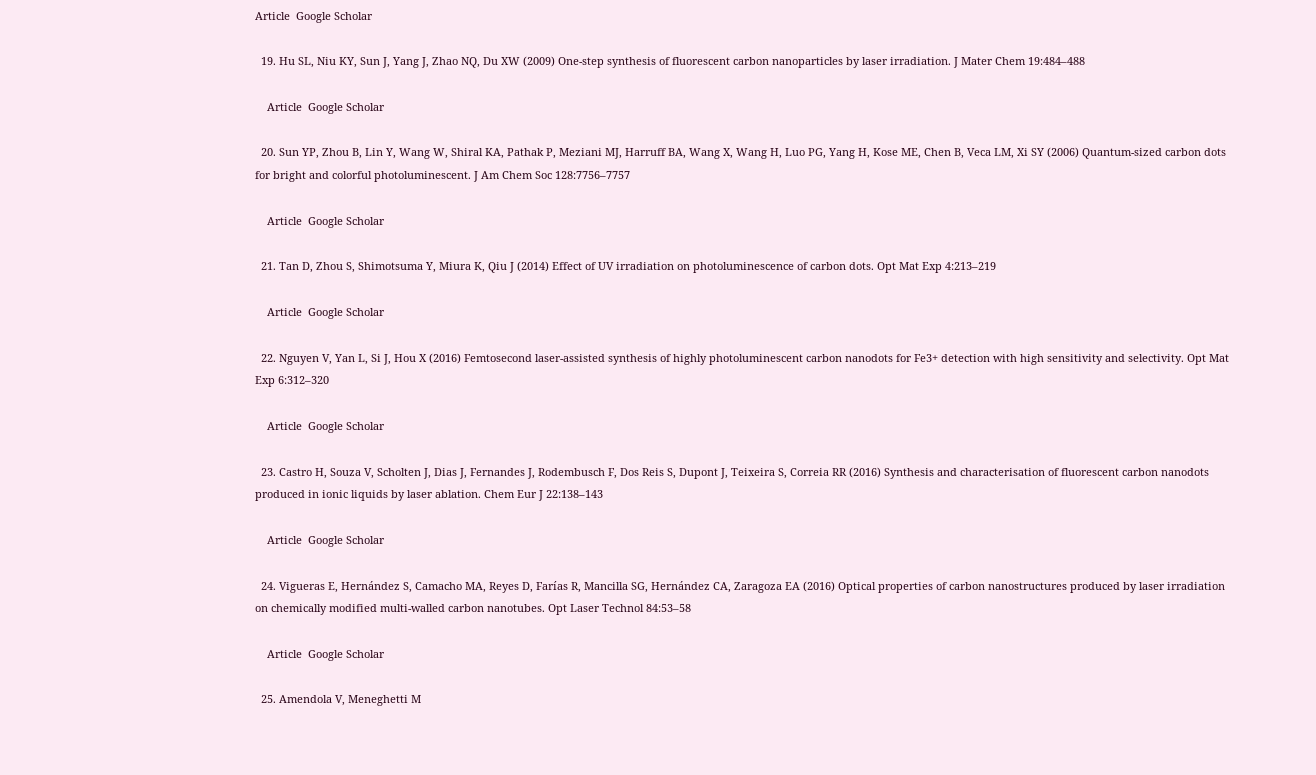Article  Google Scholar

  19. Hu SL, Niu KY, Sun J, Yang J, Zhao NQ, Du XW (2009) One-step synthesis of fluorescent carbon nanoparticles by laser irradiation. J Mater Chem 19:484–488

    Article  Google Scholar

  20. Sun YP, Zhou B, Lin Y, Wang W, Shiral KA, Pathak P, Meziani MJ, Harruff BA, Wang X, Wang H, Luo PG, Yang H, Kose ME, Chen B, Veca LM, Xi SY (2006) Quantum-sized carbon dots for bright and colorful photoluminescent. J Am Chem Soc 128:7756–7757

    Article  Google Scholar

  21. Tan D, Zhou S, Shimotsuma Y, Miura K, Qiu J (2014) Effect of UV irradiation on photoluminescence of carbon dots. Opt Mat Exp 4:213–219

    Article  Google Scholar

  22. Nguyen V, Yan L, Si J, Hou X (2016) Femtosecond laser-assisted synthesis of highly photoluminescent carbon nanodots for Fe3+ detection with high sensitivity and selectivity. Opt Mat Exp 6:312–320

    Article  Google Scholar

  23. Castro H, Souza V, Scholten J, Dias J, Fernandes J, Rodembusch F, Dos Reis S, Dupont J, Teixeira S, Correia RR (2016) Synthesis and characterisation of fluorescent carbon nanodots produced in ionic liquids by laser ablation. Chem Eur J 22:138–143

    Article  Google Scholar

  24. Vigueras E, Hernández S, Camacho MA, Reyes D, Farías R, Mancilla SG, Hernández CA, Zaragoza EA (2016) Optical properties of carbon nanostructures produced by laser irradiation on chemically modified multi-walled carbon nanotubes. Opt Laser Technol 84:53–58

    Article  Google Scholar

  25. Amendola V, Meneghetti M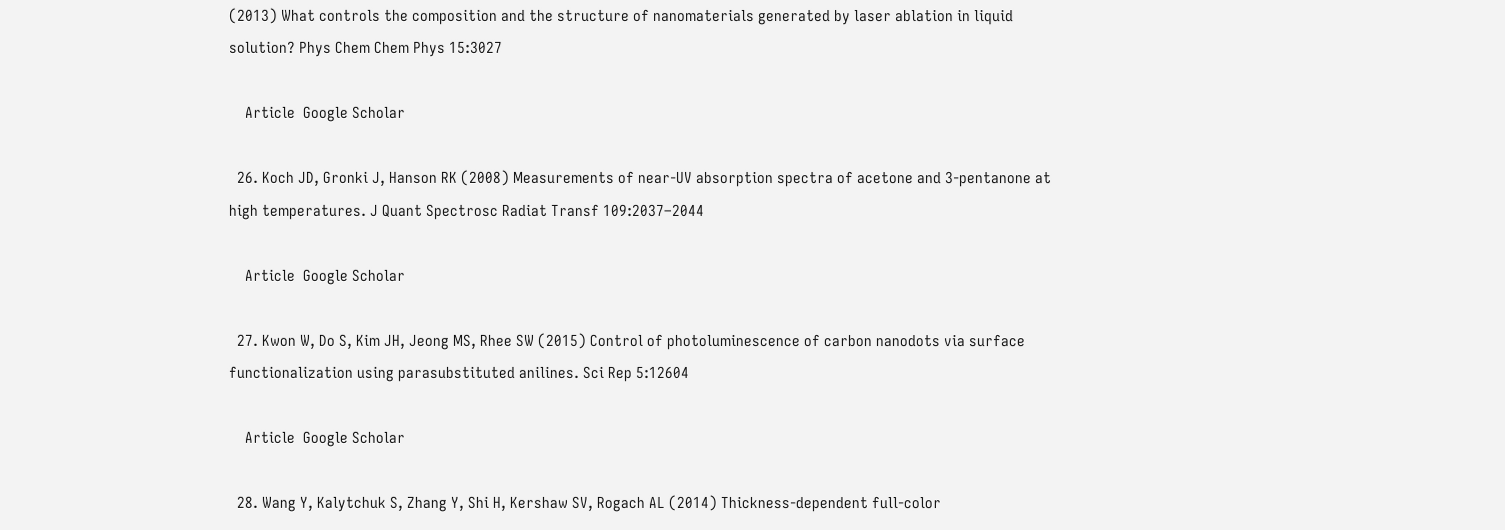(2013) What controls the composition and the structure of nanomaterials generated by laser ablation in liquid solution? Phys Chem Chem Phys 15:3027

    Article  Google Scholar

  26. Koch JD, Gronki J, Hanson RK (2008) Measurements of near-UV absorption spectra of acetone and 3-pentanone at high temperatures. J Quant Spectrosc Radiat Transf 109:2037–2044

    Article  Google Scholar

  27. Kwon W, Do S, Kim JH, Jeong MS, Rhee SW (2015) Control of photoluminescence of carbon nanodots via surface functionalization using parasubstituted anilines. Sci Rep 5:12604

    Article  Google Scholar

  28. Wang Y, Kalytchuk S, Zhang Y, Shi H, Kershaw SV, Rogach AL (2014) Thickness-dependent full-color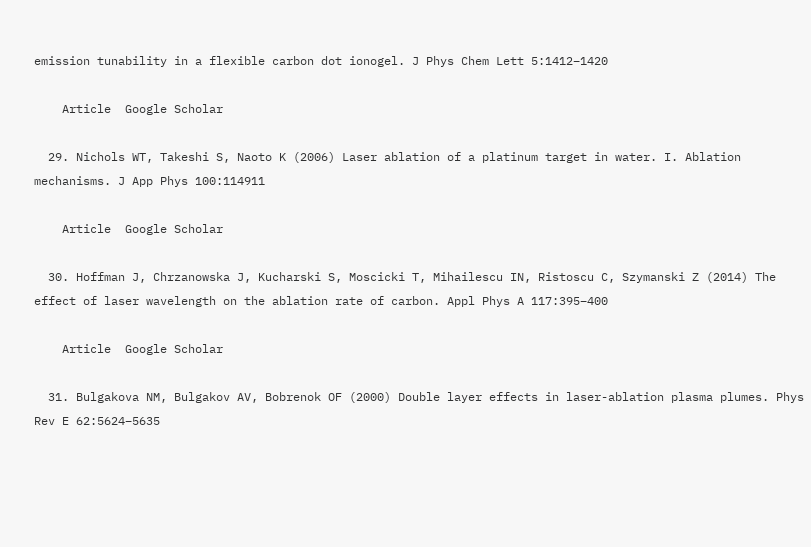emission tunability in a flexible carbon dot ionogel. J Phys Chem Lett 5:1412–1420

    Article  Google Scholar

  29. Nichols WT, Takeshi S, Naoto K (2006) Laser ablation of a platinum target in water. I. Ablation mechanisms. J App Phys 100:114911

    Article  Google Scholar

  30. Hoffman J, Chrzanowska J, Kucharski S, Moscicki T, Mihailescu IN, Ristoscu C, Szymanski Z (2014) The effect of laser wavelength on the ablation rate of carbon. Appl Phys A 117:395–400

    Article  Google Scholar

  31. Bulgakova NM, Bulgakov AV, Bobrenok OF (2000) Double layer effects in laser-ablation plasma plumes. Phys Rev E 62:5624–5635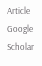Article  Google Scholar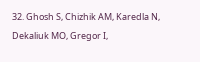32. Ghosh S, Chizhik AM, Karedla N, Dekaliuk MO, Gregor I,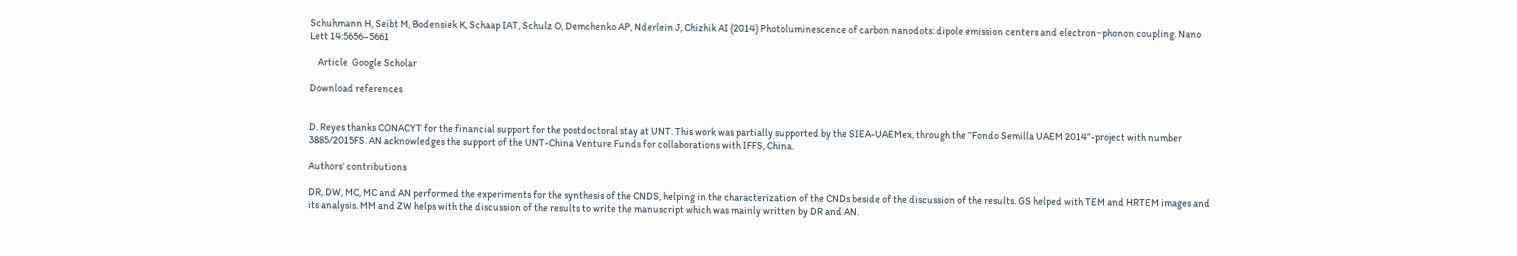Schuhmann H, Seibt M, Bodensiek K, Schaap IAT, Schulz O, Demchenko AP, Nderlein J, Chizhik AI (2014) Photoluminescence of carbon nanodots: dipole emission centers and electron−phonon coupling. Nano Lett 14:5656–5661

    Article  Google Scholar

Download references


D. Reyes thanks CONACYT for the financial support for the postdoctoral stay at UNT. This work was partially supported by the SIEA-UAEMex, through the “Fondo Semilla UAEM 2014”-project with number 3885/2015FS. AN acknowledges the support of the UNT-China Venture Funds for collaborations with IFFS, China.

Authors’ contributions

DR, DW, MC, MC and AN performed the experiments for the synthesis of the CNDS, helping in the characterization of the CNDs beside of the discussion of the results. GS helped with TEM and HRTEM images and its analysis. MM and ZW helps with the discussion of the results to write the manuscript which was mainly written by DR and AN.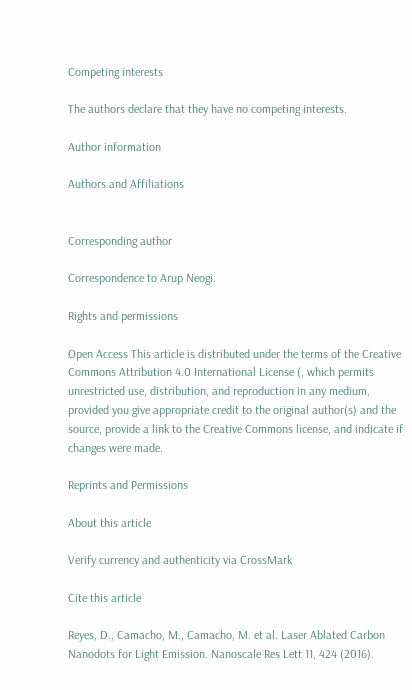Competing interests

The authors declare that they have no competing interests.

Author information

Authors and Affiliations


Corresponding author

Correspondence to Arup Neogi.

Rights and permissions

Open Access This article is distributed under the terms of the Creative Commons Attribution 4.0 International License (, which permits unrestricted use, distribution, and reproduction in any medium, provided you give appropriate credit to the original author(s) and the source, provide a link to the Creative Commons license, and indicate if changes were made.

Reprints and Permissions

About this article

Verify currency and authenticity via CrossMark

Cite this article

Reyes, D., Camacho, M., Camacho, M. et al. Laser Ablated Carbon Nanodots for Light Emission. Nanoscale Res Lett 11, 424 (2016).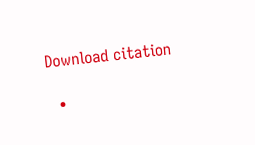Download citation

  •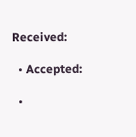Received:

  • Accepted:

  •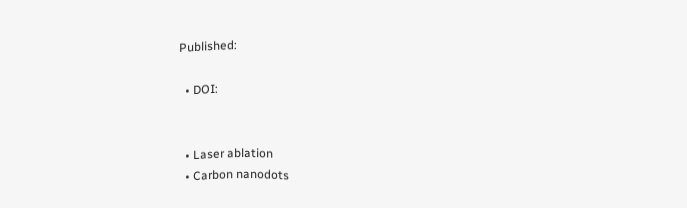Published:

  • DOI:


  • Laser ablation
  • Carbon nanodots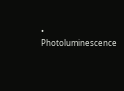• Photoluminescence